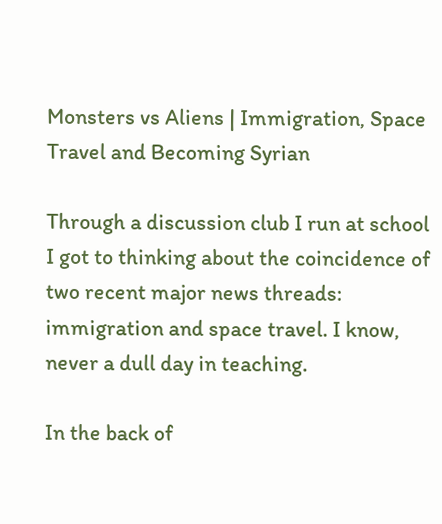Monsters vs Aliens | Immigration, Space Travel and Becoming Syrian

Through a discussion club I run at school I got to thinking about the coincidence of two recent major news threads: immigration and space travel. I know, never a dull day in teaching.

In the back of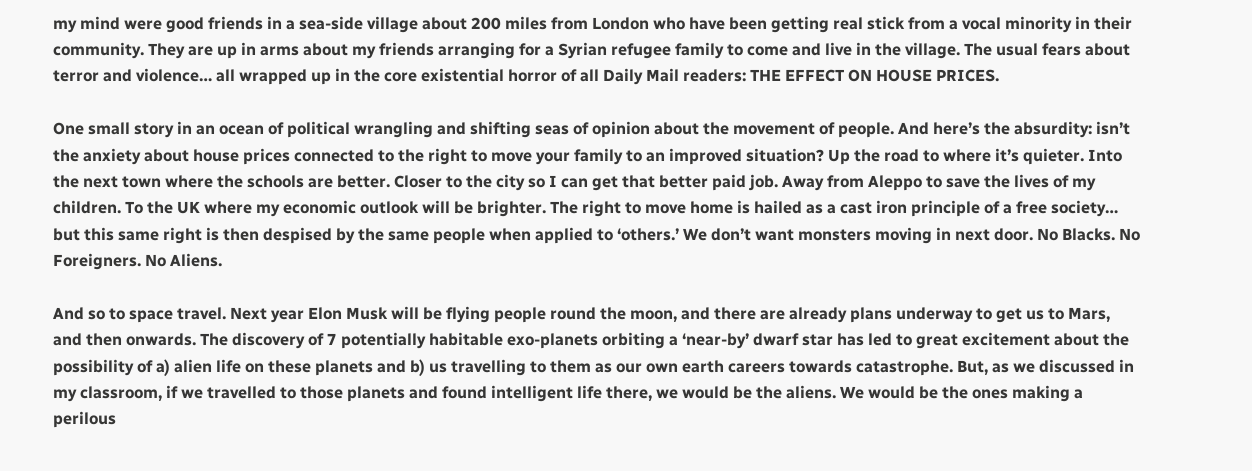my mind were good friends in a sea-side village about 200 miles from London who have been getting real stick from a vocal minority in their community. They are up in arms about my friends arranging for a Syrian refugee family to come and live in the village. The usual fears about terror and violence… all wrapped up in the core existential horror of all Daily Mail readers: THE EFFECT ON HOUSE PRICES.

One small story in an ocean of political wrangling and shifting seas of opinion about the movement of people. And here’s the absurdity: isn’t the anxiety about house prices connected to the right to move your family to an improved situation? Up the road to where it’s quieter. Into the next town where the schools are better. Closer to the city so I can get that better paid job. Away from Aleppo to save the lives of my children. To the UK where my economic outlook will be brighter. The right to move home is hailed as a cast iron principle of a free society… but this same right is then despised by the same people when applied to ‘others.’ We don’t want monsters moving in next door. No Blacks. No Foreigners. No Aliens.

And so to space travel. Next year Elon Musk will be flying people round the moon, and there are already plans underway to get us to Mars, and then onwards. The discovery of 7 potentially habitable exo-planets orbiting a ‘near-by’ dwarf star has led to great excitement about the possibility of a) alien life on these planets and b) us travelling to them as our own earth careers towards catastrophe. But, as we discussed in my classroom, if we travelled to those planets and found intelligent life there, we would be the aliens. We would be the ones making a perilous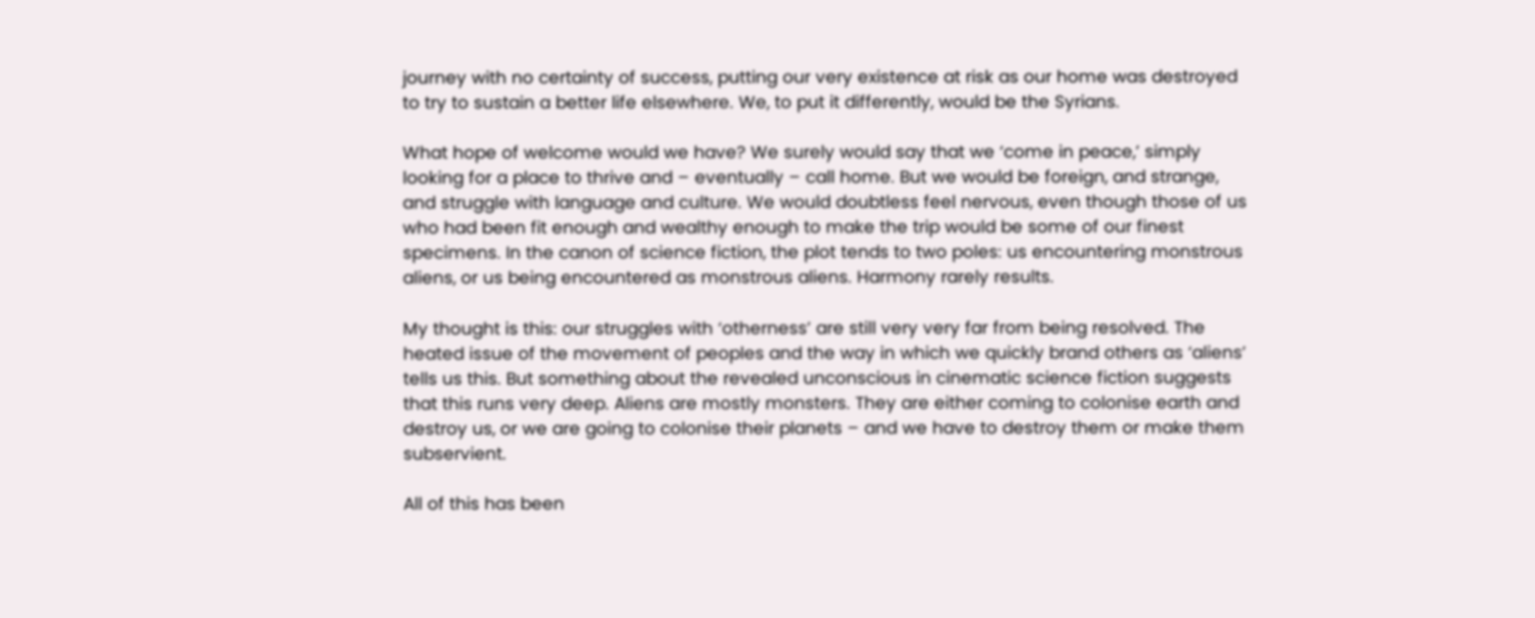journey with no certainty of success, putting our very existence at risk as our home was destroyed to try to sustain a better life elsewhere. We, to put it differently, would be the Syrians.

What hope of welcome would we have? We surely would say that we ‘come in peace,’ simply looking for a place to thrive and – eventually – call home. But we would be foreign, and strange, and struggle with language and culture. We would doubtless feel nervous, even though those of us who had been fit enough and wealthy enough to make the trip would be some of our finest specimens. In the canon of science fiction, the plot tends to two poles: us encountering monstrous aliens, or us being encountered as monstrous aliens. Harmony rarely results.

My thought is this: our struggles with ‘otherness’ are still very very far from being resolved. The heated issue of the movement of peoples and the way in which we quickly brand others as ‘aliens’ tells us this. But something about the revealed unconscious in cinematic science fiction suggests that this runs very deep. Aliens are mostly monsters. They are either coming to colonise earth and destroy us, or we are going to colonise their planets – and we have to destroy them or make them subservient.

All of this has been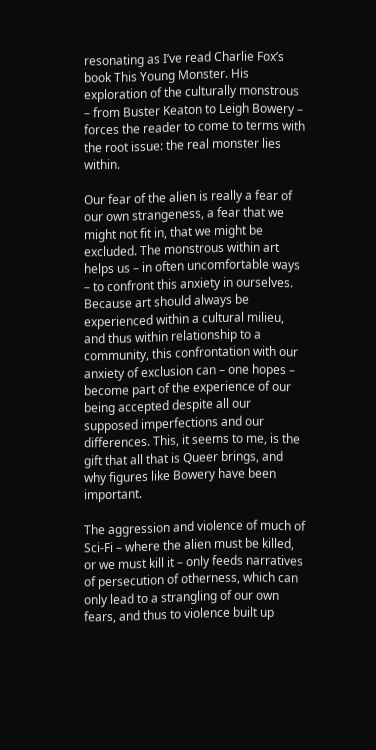resonating as I’ve read Charlie Fox’s book This Young Monster. His exploration of the culturally monstrous – from Buster Keaton to Leigh Bowery – forces the reader to come to terms with the root issue: the real monster lies within.

Our fear of the alien is really a fear of our own strangeness, a fear that we might not fit in, that we might be excluded. The monstrous within art helps us – in often uncomfortable ways – to confront this anxiety in ourselves. Because art should always be experienced within a cultural milieu, and thus within relationship to a community, this confrontation with our anxiety of exclusion can – one hopes – become part of the experience of our being accepted despite all our supposed imperfections and our differences. This, it seems to me, is the gift that all that is Queer brings, and why figures like Bowery have been important.

The aggression and violence of much of Sci-Fi – where the alien must be killed, or we must kill it – only feeds narratives of persecution of otherness, which can only lead to a strangling of our own fears, and thus to violence built up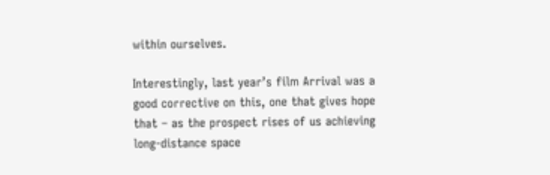within ourselves.

Interestingly, last year’s film Arrival was a good corrective on this, one that gives hope that – as the prospect rises of us achieving long-distance space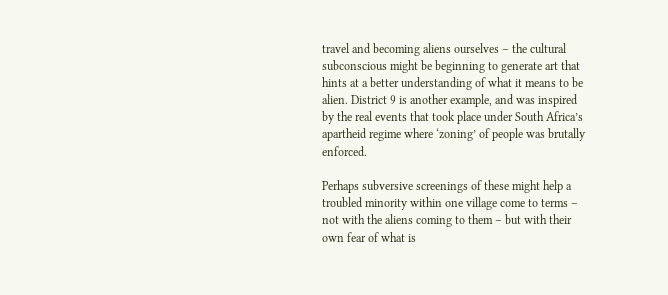travel and becoming aliens ourselves – the cultural subconscious might be beginning to generate art that hints at a better understanding of what it means to be alien. District 9 is another example, and was inspired by the real events that took place under South Africa’s apartheid regime where ‘zoning’ of people was brutally enforced.

Perhaps subversive screenings of these might help a troubled minority within one village come to terms – not with the aliens coming to them – but with their own fear of what is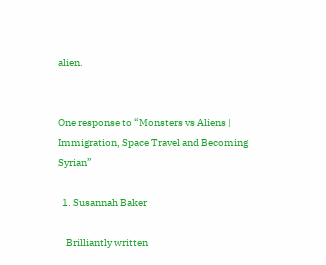alien.


One response to “Monsters vs Aliens | Immigration, Space Travel and Becoming Syrian”

  1. Susannah Baker

    Brilliantly written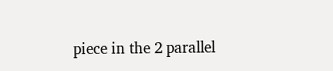piece in the 2 parallel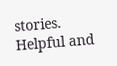stories. Helpful and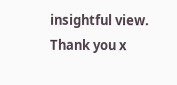insightful view. Thank you x